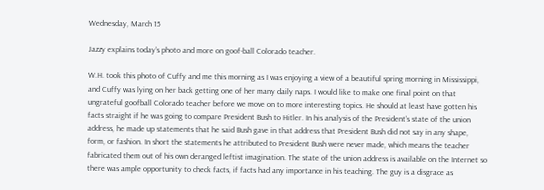Wednesday, March 15

Jazzy explains today’s photo and more on goof-ball Colorado teacher.

W.H. took this photo of Cuffy and me this morning as I was enjoying a view of a beautiful spring morning in Mississippi, and Cuffy was lying on her back getting one of her many daily naps. I would like to make one final point on that ungrateful goofball Colorado teacher before we move on to more interesting topics. He should at least have gotten his facts straight if he was going to compare President Bush to Hitler. In his analysis of the President’s state of the union address, he made up statements that he said Bush gave in that address that President Bush did not say in any shape, form, or fashion. In short the statements he attributed to President Bush were never made, which means the teacher fabricated them out of his own deranged leftist imagination. The state of the union address is available on the Internet so there was ample opportunity to check facts, if facts had any importance in his teaching. The guy is a disgrace as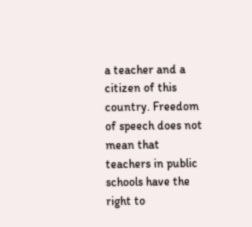a teacher and a citizen of this country. Freedom of speech does not mean that teachers in public schools have the right to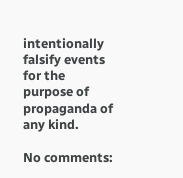intentionally falsify events for the purpose of propaganda of any kind.

No comments: